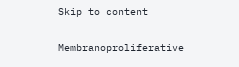Skip to content

Membranoproliferative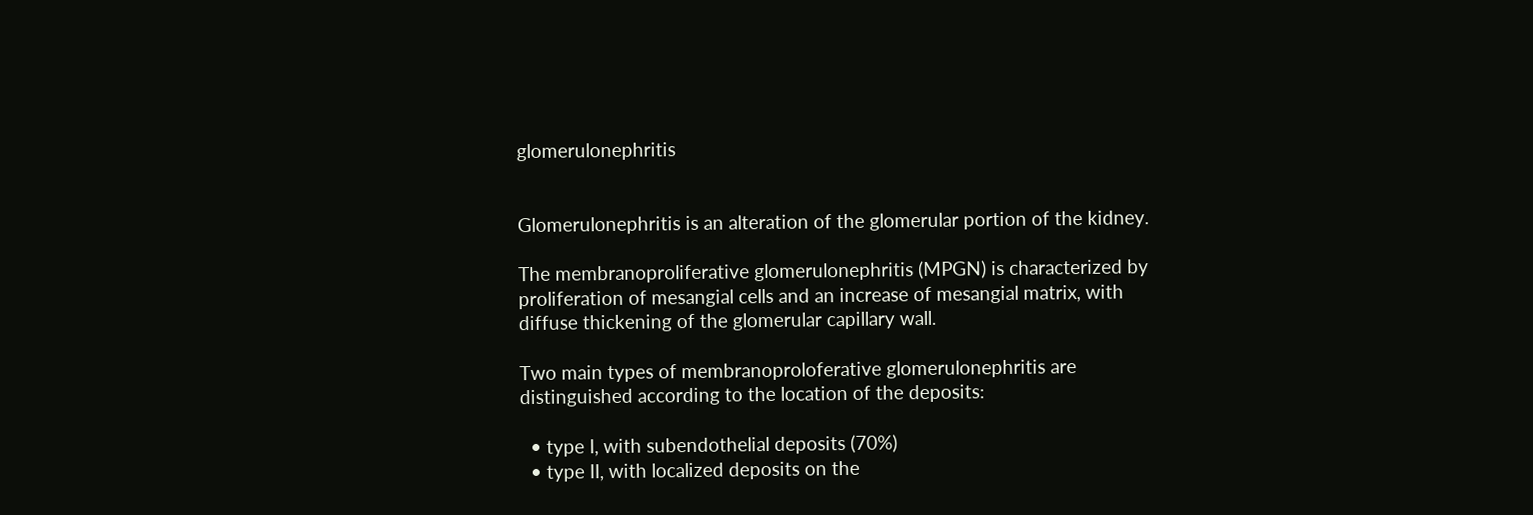glomerulonephritis


Glomerulonephritis is an alteration of the glomerular portion of the kidney.

The membranoproliferative glomerulonephritis (MPGN) is characterized by proliferation of mesangial cells and an increase of mesangial matrix, with diffuse thickening of the glomerular capillary wall.

Two main types of membranoproloferative glomerulonephritis are distinguished according to the location of the deposits:

  • type I, with subendothelial deposits (70%)
  • type II, with localized deposits on the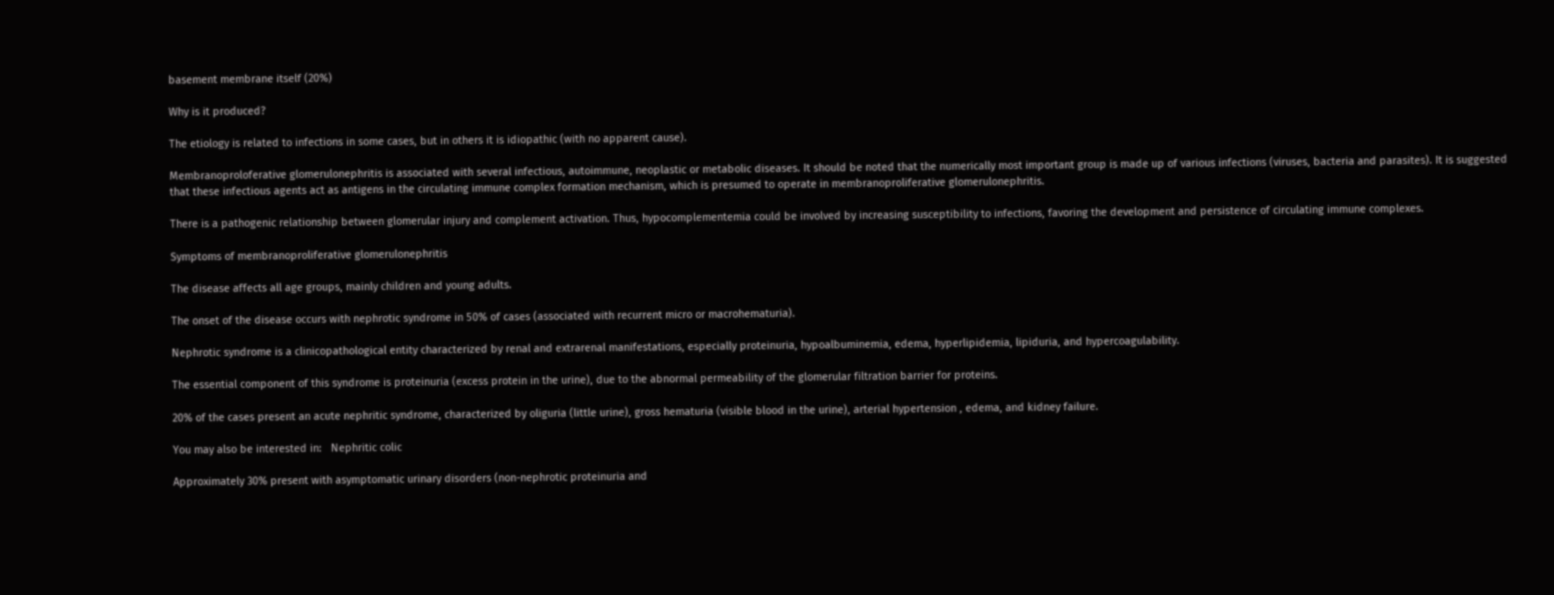basement membrane itself (20%)

Why is it produced?

The etiology is related to infections in some cases, but in others it is idiopathic (with no apparent cause).

Membranoproloferative glomerulonephritis is associated with several infectious, autoimmune, neoplastic or metabolic diseases. It should be noted that the numerically most important group is made up of various infections (viruses, bacteria and parasites). It is suggested that these infectious agents act as antigens in the circulating immune complex formation mechanism, which is presumed to operate in membranoproliferative glomerulonephritis.

There is a pathogenic relationship between glomerular injury and complement activation. Thus, hypocomplementemia could be involved by increasing susceptibility to infections, favoring the development and persistence of circulating immune complexes.

Symptoms of membranoproliferative glomerulonephritis

The disease affects all age groups, mainly children and young adults.

The onset of the disease occurs with nephrotic syndrome in 50% of cases (associated with recurrent micro or macrohematuria).

Nephrotic syndrome is a clinicopathological entity characterized by renal and extrarenal manifestations, especially proteinuria, hypoalbuminemia, edema, hyperlipidemia, lipiduria, and hypercoagulability.

The essential component of this syndrome is proteinuria (excess protein in the urine), due to the abnormal permeability of the glomerular filtration barrier for proteins.

20% of the cases present an acute nephritic syndrome, characterized by oliguria (little urine), gross hematuria (visible blood in the urine), arterial hypertension , edema, and kidney failure.

You may also be interested in:   Nephritic colic

Approximately 30% present with asymptomatic urinary disorders (non-nephrotic proteinuria and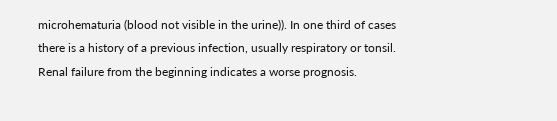microhematuria (blood not visible in the urine)). In one third of cases there is a history of a previous infection, usually respiratory or tonsil. Renal failure from the beginning indicates a worse prognosis.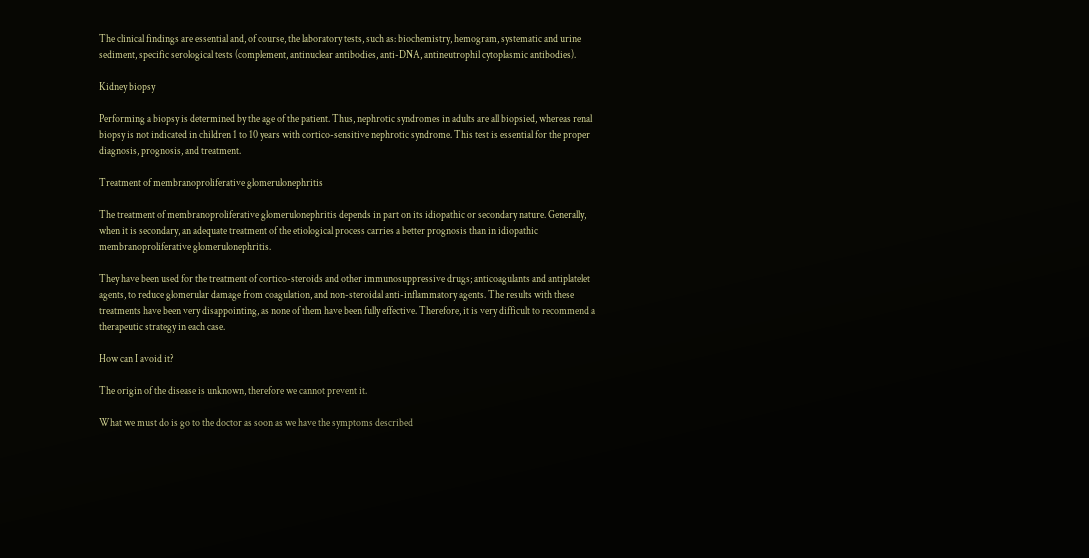The clinical findings are essential and, of course, the laboratory tests, such as: biochemistry, hemogram, systematic and urine sediment, specific serological tests (complement, antinuclear antibodies, anti-DNA, antineutrophil cytoplasmic antibodies).

Kidney biopsy

Performing a biopsy is determined by the age of the patient. Thus, nephrotic syndromes in adults are all biopsied, whereas renal biopsy is not indicated in children 1 to 10 years with cortico-sensitive nephrotic syndrome. This test is essential for the proper diagnosis, prognosis, and treatment.

Treatment of membranoproliferative glomerulonephritis

The treatment of membranoproliferative glomerulonephritis depends in part on its idiopathic or secondary nature. Generally, when it is secondary, an adequate treatment of the etiological process carries a better prognosis than in idiopathic membranoproliferative glomerulonephritis.

They have been used for the treatment of cortico-steroids and other immunosuppressive drugs; anticoagulants and antiplatelet agents, to reduce glomerular damage from coagulation, and non-steroidal anti-inflammatory agents. The results with these treatments have been very disappointing, as none of them have been fully effective. Therefore, it is very difficult to recommend a therapeutic strategy in each case.

How can I avoid it?

The origin of the disease is unknown, therefore we cannot prevent it.

What we must do is go to the doctor as soon as we have the symptoms described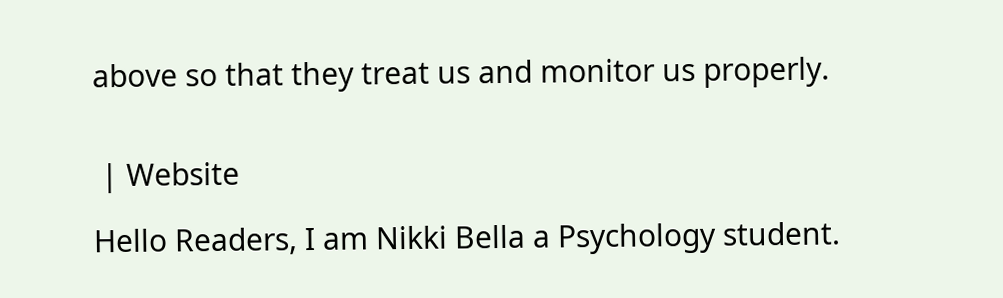above so that they treat us and monitor us properly.


 | Website

Hello Readers, I am Nikki Bella a Psychology student.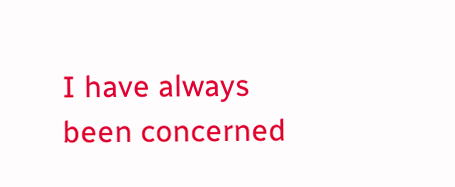I have always been concerned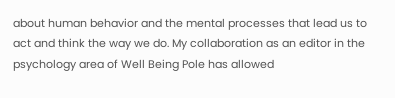about human behavior and the mental processes that lead us to act and think the way we do. My collaboration as an editor in the psychology area of Well Being Pole has allowed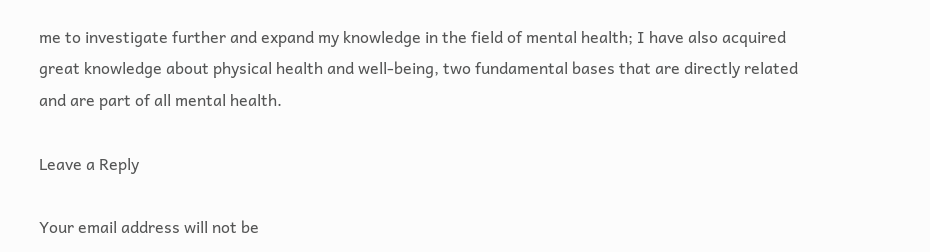me to investigate further and expand my knowledge in the field of mental health; I have also acquired great knowledge about physical health and well-being, two fundamental bases that are directly related and are part of all mental health.

Leave a Reply

Your email address will not be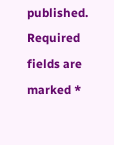published. Required fields are marked *